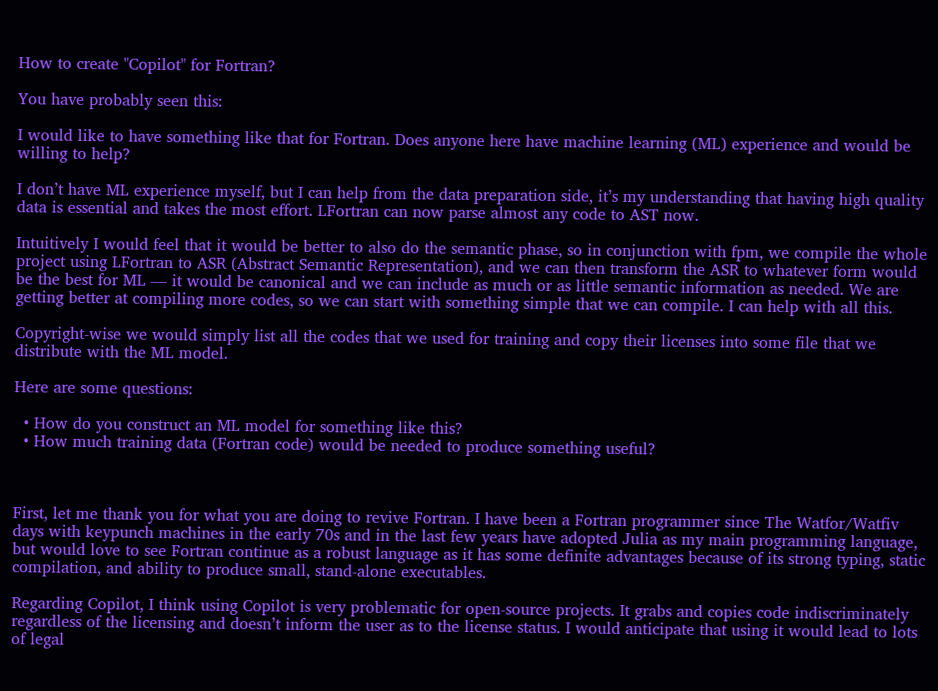How to create "Copilot" for Fortran?

You have probably seen this:

I would like to have something like that for Fortran. Does anyone here have machine learning (ML) experience and would be willing to help?

I don’t have ML experience myself, but I can help from the data preparation side, it’s my understanding that having high quality data is essential and takes the most effort. LFortran can now parse almost any code to AST now.

Intuitively I would feel that it would be better to also do the semantic phase, so in conjunction with fpm, we compile the whole project using LFortran to ASR (Abstract Semantic Representation), and we can then transform the ASR to whatever form would be the best for ML — it would be canonical and we can include as much or as little semantic information as needed. We are getting better at compiling more codes, so we can start with something simple that we can compile. I can help with all this.

Copyright-wise we would simply list all the codes that we used for training and copy their licenses into some file that we distribute with the ML model.

Here are some questions:

  • How do you construct an ML model for something like this?
  • How much training data (Fortran code) would be needed to produce something useful?



First, let me thank you for what you are doing to revive Fortran. I have been a Fortran programmer since The Watfor/Watfiv days with keypunch machines in the early 70s and in the last few years have adopted Julia as my main programming language, but would love to see Fortran continue as a robust language as it has some definite advantages because of its strong typing, static compilation, and ability to produce small, stand-alone executables.

Regarding Copilot, I think using Copilot is very problematic for open-source projects. It grabs and copies code indiscriminately regardless of the licensing and doesn’t inform the user as to the license status. I would anticipate that using it would lead to lots of legal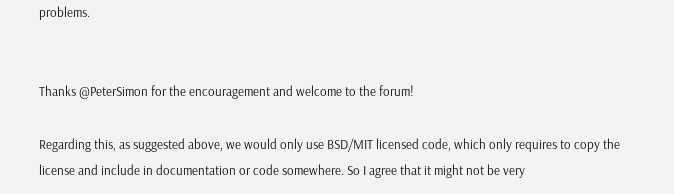problems.


Thanks @PeterSimon for the encouragement and welcome to the forum!

Regarding this, as suggested above, we would only use BSD/MIT licensed code, which only requires to copy the license and include in documentation or code somewhere. So I agree that it might not be very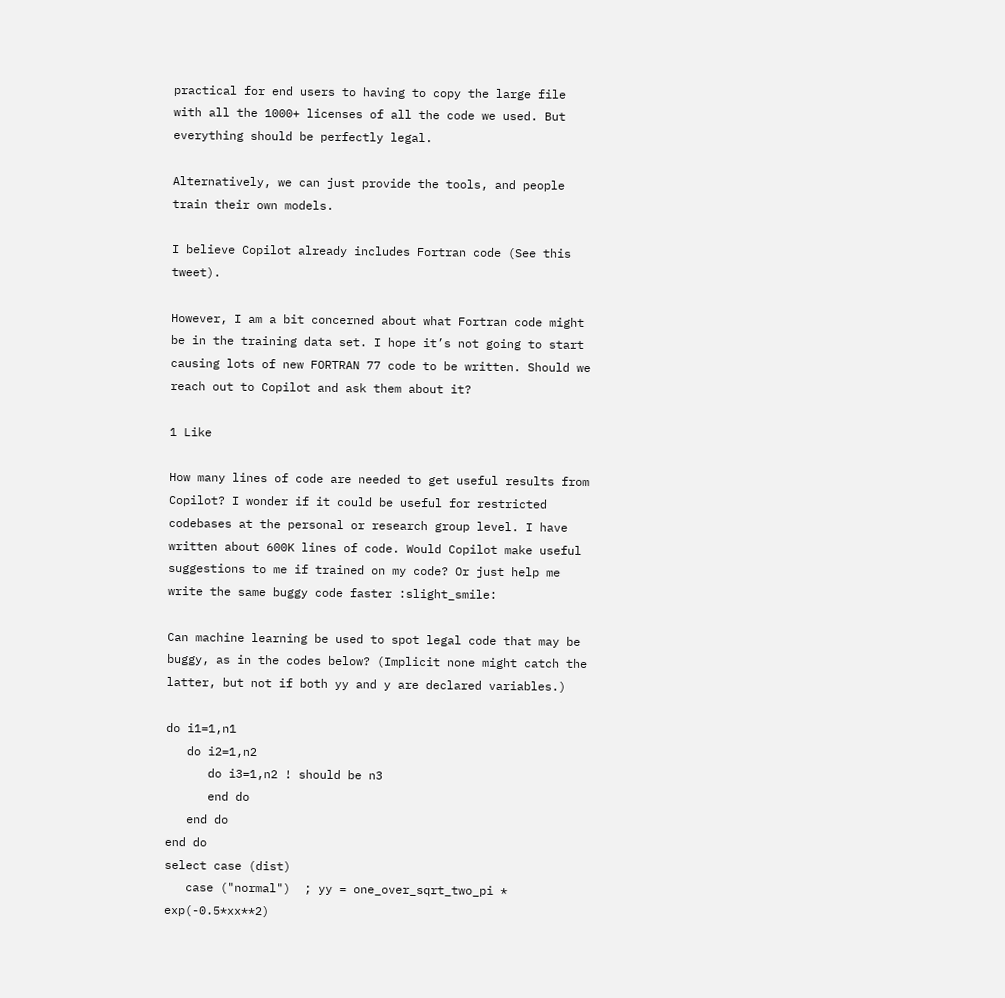practical for end users to having to copy the large file with all the 1000+ licenses of all the code we used. But everything should be perfectly legal.

Alternatively, we can just provide the tools, and people train their own models.

I believe Copilot already includes Fortran code (See this tweet).

However, I am a bit concerned about what Fortran code might be in the training data set. I hope it’s not going to start causing lots of new FORTRAN 77 code to be written. Should we reach out to Copilot and ask them about it?

1 Like

How many lines of code are needed to get useful results from Copilot? I wonder if it could be useful for restricted codebases at the personal or research group level. I have written about 600K lines of code. Would Copilot make useful suggestions to me if trained on my code? Or just help me write the same buggy code faster :slight_smile:

Can machine learning be used to spot legal code that may be buggy, as in the codes below? (Implicit none might catch the latter, but not if both yy and y are declared variables.)

do i1=1,n1
   do i2=1,n2
      do i3=1,n2 ! should be n3
      end do
   end do
end do
select case (dist)
   case ("normal")  ; yy = one_over_sqrt_two_pi * exp(-0.5*xx**2)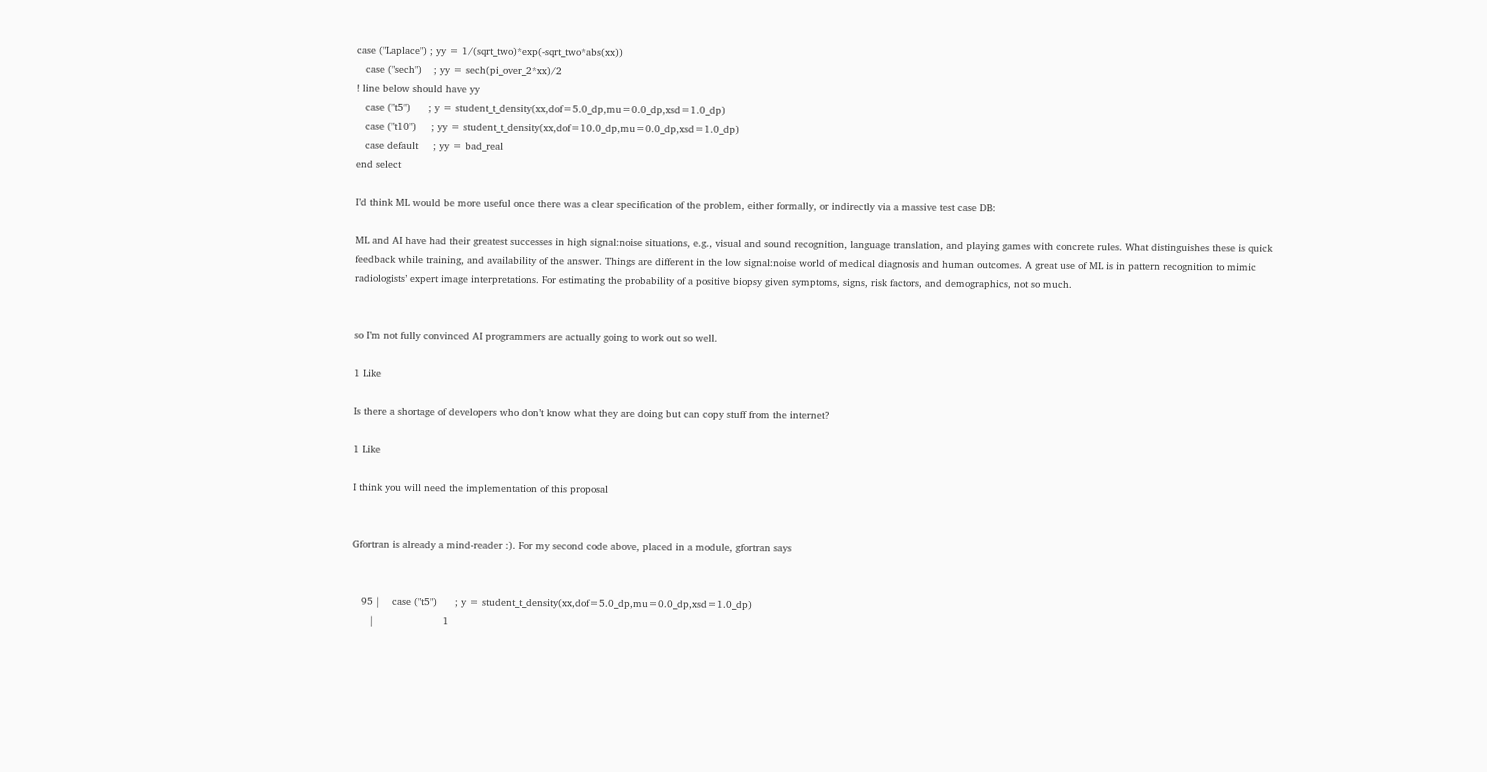case ("Laplace") ; yy = 1/(sqrt_two)*exp(-sqrt_two*abs(xx))
   case ("sech")    ; yy = sech(pi_over_2*xx)/2
! line below should have yy
   case ("t5")      ; y = student_t_density(xx,dof=5.0_dp,mu=0.0_dp,xsd=1.0_dp)
   case ("t10")     ; yy = student_t_density(xx,dof=10.0_dp,mu=0.0_dp,xsd=1.0_dp)
   case default     ; yy = bad_real
end select

I’d think ML would be more useful once there was a clear specification of the problem, either formally, or indirectly via a massive test case DB:

ML and AI have had their greatest successes in high signal:noise situations, e.g., visual and sound recognition, language translation, and playing games with concrete rules. What distinguishes these is quick feedback while training, and availability of the answer. Things are different in the low signal:noise world of medical diagnosis and human outcomes. A great use of ML is in pattern recognition to mimic radiologists’ expert image interpretations. For estimating the probability of a positive biopsy given symptoms, signs, risk factors, and demographics, not so much.


so I’m not fully convinced AI programmers are actually going to work out so well.

1 Like

Is there a shortage of developers who don’t know what they are doing but can copy stuff from the internet?

1 Like

I think you will need the implementation of this proposal


Gfortran is already a mind-reader :). For my second code above, placed in a module, gfortran says


   95 |    case ("t5")      ; y = student_t_density(xx,dof=5.0_dp,mu=0.0_dp,xsd=1.0_dp)
      |                       1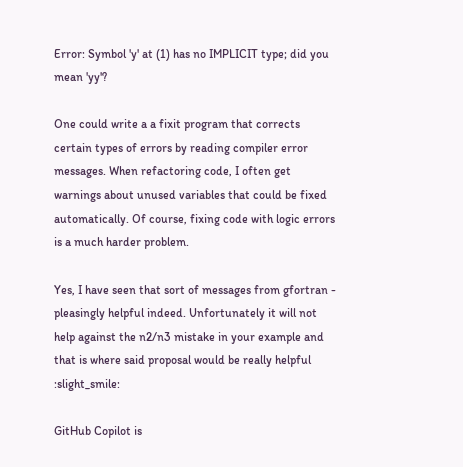Error: Symbol 'y' at (1) has no IMPLICIT type; did you mean 'yy'?

One could write a a fixit program that corrects certain types of errors by reading compiler error messages. When refactoring code, I often get warnings about unused variables that could be fixed automatically. Of course, fixing code with logic errors is a much harder problem.

Yes, I have seen that sort of messages from gfortran - pleasingly helpful indeed. Unfortunately it will not help against the n2/n3 mistake in your example and that is where said proposal would be really helpful :slight_smile:

GitHub Copilot is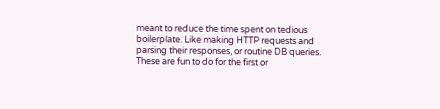meant to reduce the time spent on tedious boilerplate. Like making HTTP requests and parsing their responses, or routine DB queries. These are fun to do for the first or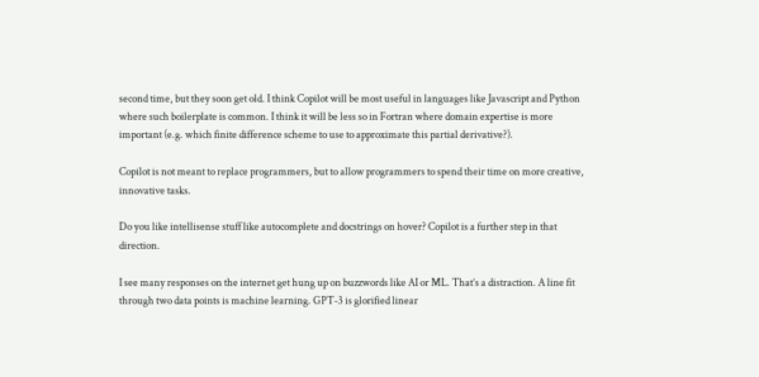second time, but they soon get old. I think Copilot will be most useful in languages like Javascript and Python where such boilerplate is common. I think it will be less so in Fortran where domain expertise is more important (e.g. which finite difference scheme to use to approximate this partial derivative?).

Copilot is not meant to replace programmers, but to allow programmers to spend their time on more creative, innovative tasks.

Do you like intellisense stuff like autocomplete and docstrings on hover? Copilot is a further step in that direction.

I see many responses on the internet get hung up on buzzwords like AI or ML. That’s a distraction. A line fit through two data points is machine learning. GPT-3 is glorified linear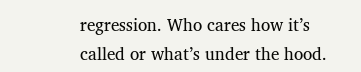regression. Who cares how it’s called or what’s under the hood.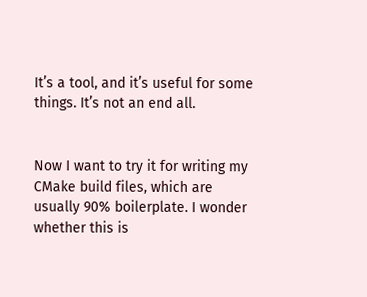It’s a tool, and it’s useful for some things. It’s not an end all.


Now I want to try it for writing my CMake build files, which are usually 90% boilerplate. I wonder whether this is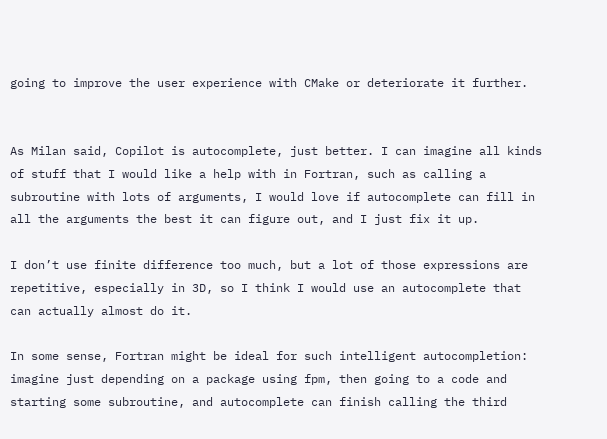going to improve the user experience with CMake or deteriorate it further.


As Milan said, Copilot is autocomplete, just better. I can imagine all kinds of stuff that I would like a help with in Fortran, such as calling a subroutine with lots of arguments, I would love if autocomplete can fill in all the arguments the best it can figure out, and I just fix it up.

I don’t use finite difference too much, but a lot of those expressions are repetitive, especially in 3D, so I think I would use an autocomplete that can actually almost do it.

In some sense, Fortran might be ideal for such intelligent autocompletion: imagine just depending on a package using fpm, then going to a code and starting some subroutine, and autocomplete can finish calling the third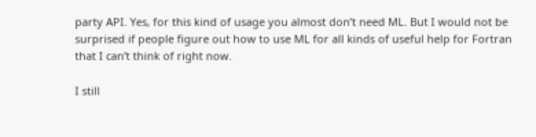party API. Yes, for this kind of usage you almost don’t need ML. But I would not be surprised if people figure out how to use ML for all kinds of useful help for Fortran that I can’t think of right now.

I still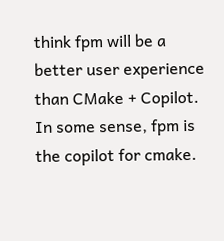think fpm will be a better user experience than CMake + Copilot. In some sense, fpm is the copilot for cmake.